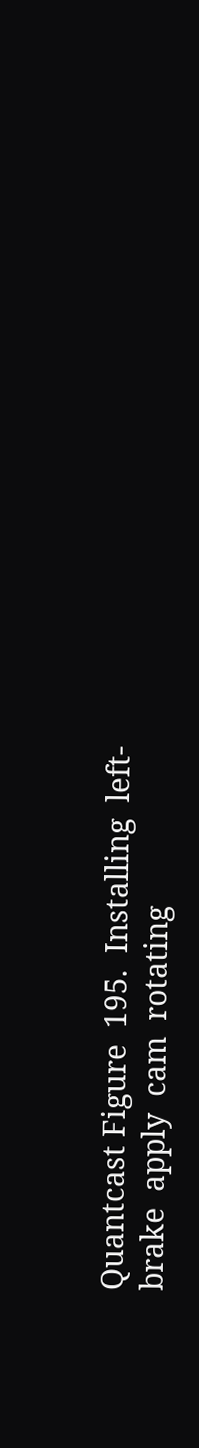Quantcast Figure  195.  Installing  left-brake  apply  cam  rotating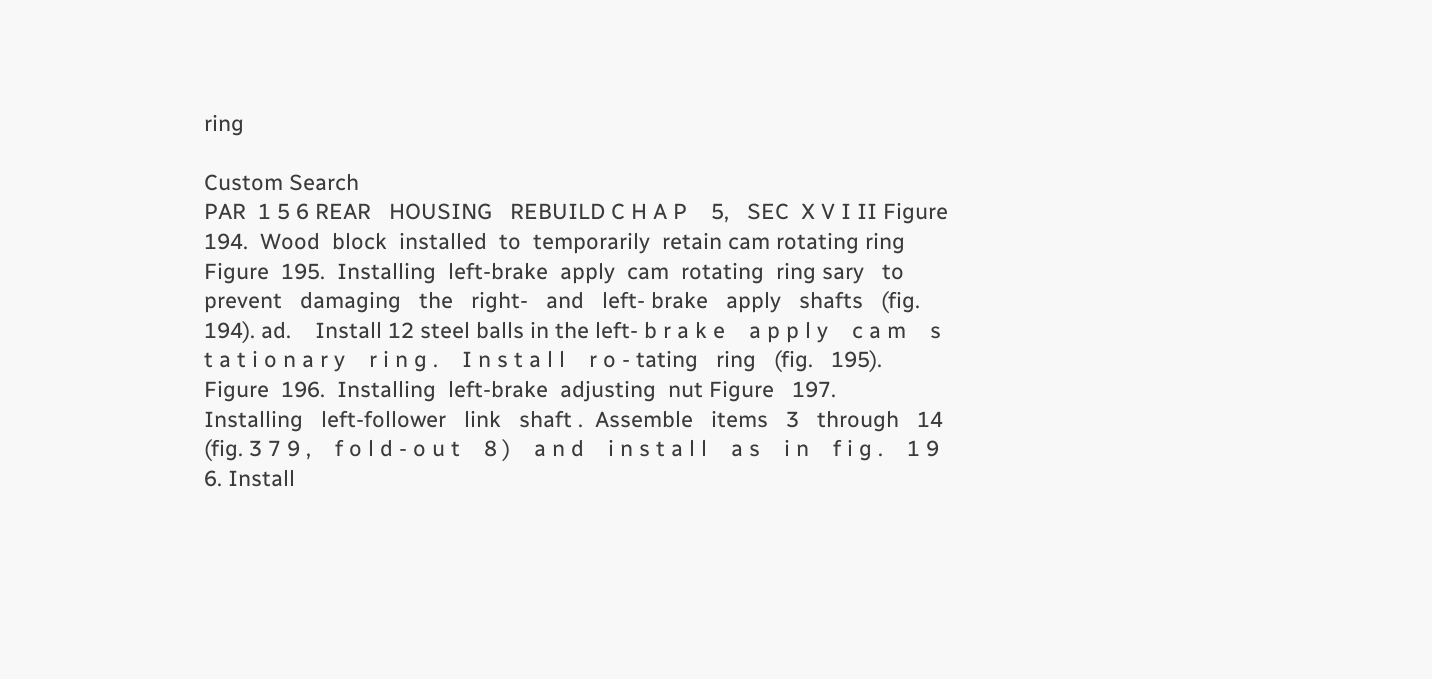ring

Custom Search
PAR  1 5 6 REAR   HOUSING   REBUILD C H A P    5,   SEC  X V I II Figure  194.  Wood  block  installed  to  temporarily  retain cam rotating ring Figure  195.  Installing  left-brake  apply  cam  rotating  ring sary   to   prevent   damaging   the   right-   and   left- brake   apply   shafts   (fig.   194). ad.    Install 12 steel balls in the left- b r a k e    a p p l y    c a m    s t a t i o n a r y    r i n g .    I n s t a l l    r o - tating   ring   (fig.   195). Figure  196.  Installing  left-brake  adjusting  nut Figure   197.   Installing   left-follower   link   shaft .  Assemble   items   3   through   14   (fig. 3 7 9 ,    f o l d - o u t    8 )    a n d    i n s t a l l    a s    i n    f i g .    1 9 6. Install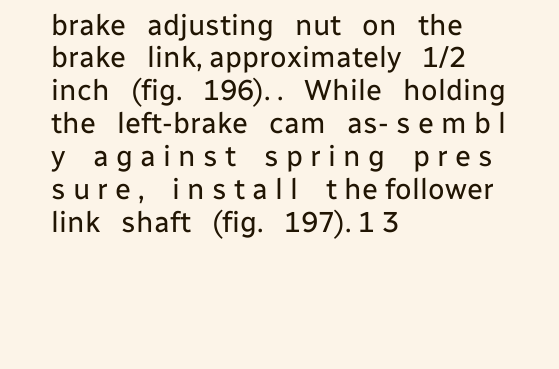brake   adjusting   nut   on   the   brake   link, approximately   1/2   inch   (fig.   196). .   While   holding   the   left-brake   cam   as- s e m b l y    a g a i n s t    s p r i n g    p r e s s u r e ,    i n s t a l l    t he follower   link   shaft   (fig.   197). 1 3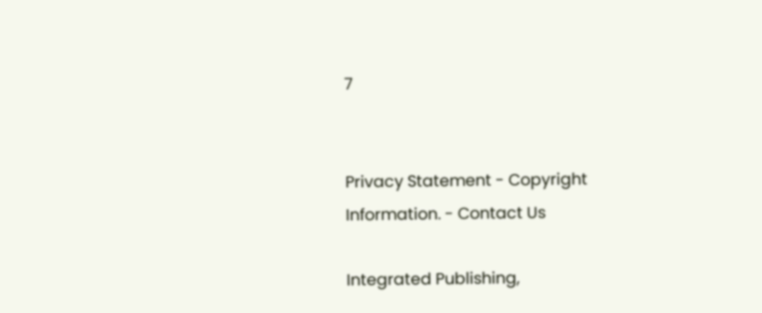7


Privacy Statement - Copyright Information. - Contact Us

Integrated Publishing,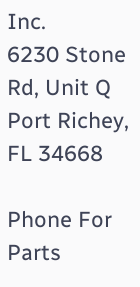Inc.
6230 Stone Rd, Unit Q Port Richey, FL 34668

Phone For Parts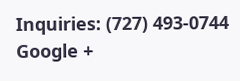Inquiries: (727) 493-0744
Google +